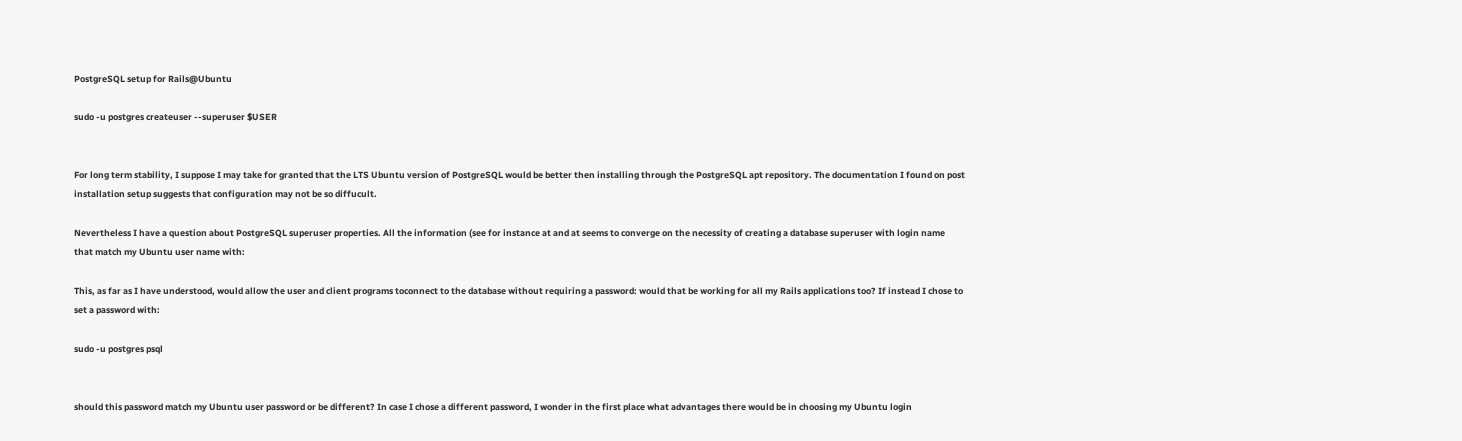PostgreSQL setup for Rails@Ubuntu

sudo -u postgres createuser --superuser $USER


For long term stability, I suppose I may take for granted that the LTS Ubuntu version of PostgreSQL would be better then installing through the PostgreSQL apt repository. The documentation I found on post installation setup suggests that configuration may not be so diffucult.

Nevertheless I have a question about PostgreSQL superuser properties. All the information (see for instance at and at seems to converge on the necessity of creating a database superuser with login name that match my Ubuntu user name with:

This, as far as I have understood, would allow the user and client programs toconnect to the database without requiring a password: would that be working for all my Rails applications too? If instead I chose to set a password with:

sudo -u postgres psql


should this password match my Ubuntu user password or be different? In case I chose a different password, I wonder in the first place what advantages there would be in choosing my Ubuntu login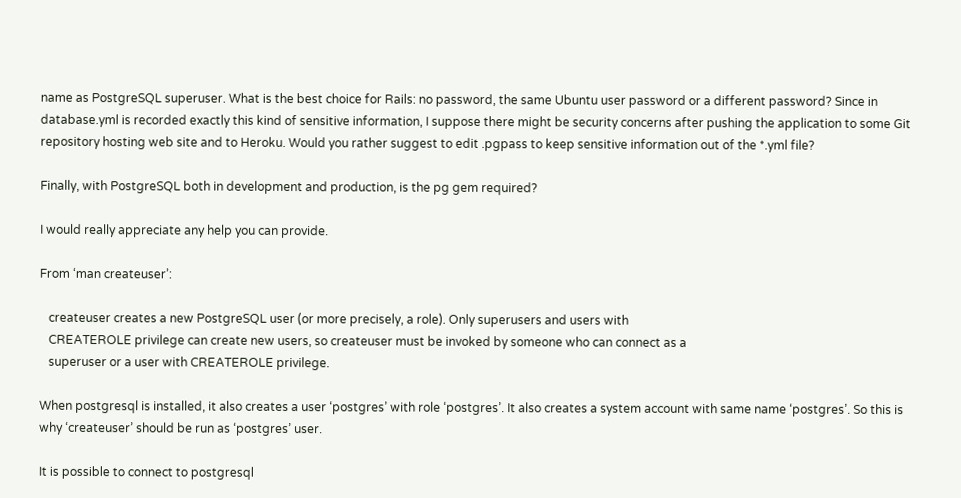name as PostgreSQL superuser. What is the best choice for Rails: no password, the same Ubuntu user password or a different password? Since in database.yml is recorded exactly this kind of sensitive information, I suppose there might be security concerns after pushing the application to some Git repository hosting web site and to Heroku. Would you rather suggest to edit .pgpass to keep sensitive information out of the *.yml file?

Finally, with PostgreSQL both in development and production, is the pg gem required?

I would really appreciate any help you can provide.

From ‘man createuser’:

   createuser creates a new PostgreSQL user (or more precisely, a role). Only superusers and users with
   CREATEROLE privilege can create new users, so createuser must be invoked by someone who can connect as a
   superuser or a user with CREATEROLE privilege.

When postgresql is installed, it also creates a user ‘postgres’ with role ‘postgres’. It also creates a system account with same name ‘postgres’. So this is why ‘createuser’ should be run as ‘postgres’ user.

It is possible to connect to postgresql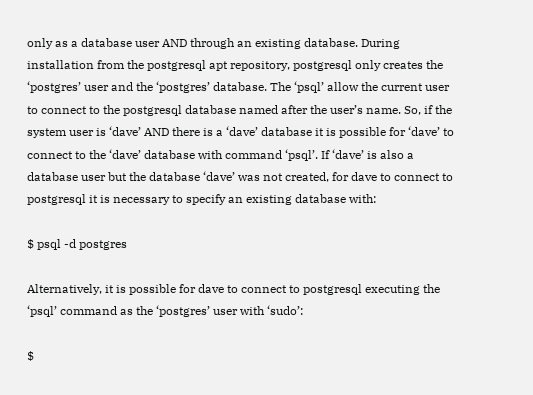only as a database user AND through an existing database. During installation from the postgresql apt repository, postgresql only creates the ‘postgres’ user and the ‘postgres’ database. The ‘psql’ allow the current user to connect to the postgresql database named after the user’s name. So, if the system user is ‘dave’ AND there is a ‘dave’ database it is possible for ‘dave’ to connect to the ‘dave’ database with command ‘psql’. If ‘dave’ is also a database user but the database ‘dave’ was not created, for dave to connect to postgresql it is necessary to specify an existing database with:

$ psql -d postgres

Alternatively, it is possible for dave to connect to postgresql executing the ‘psql’ command as the ‘postgres’ user with ‘sudo’:

$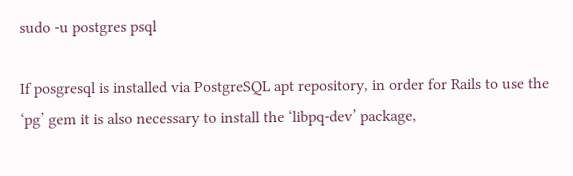sudo -u postgres psql

If posgresql is installed via PostgreSQL apt repository, in order for Rails to use the ‘pg’ gem it is also necessary to install the ‘libpq-dev’ package,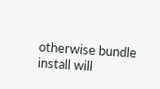otherwise bundle install will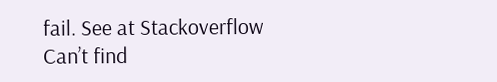fail. See at Stackoverflow Can’t find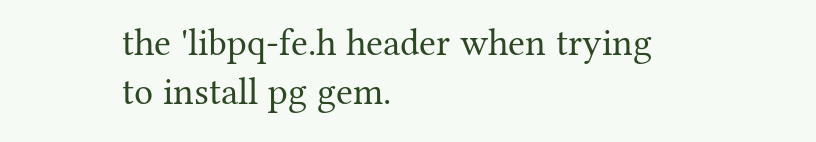the 'libpq-fe.h header when trying to install pg gem.